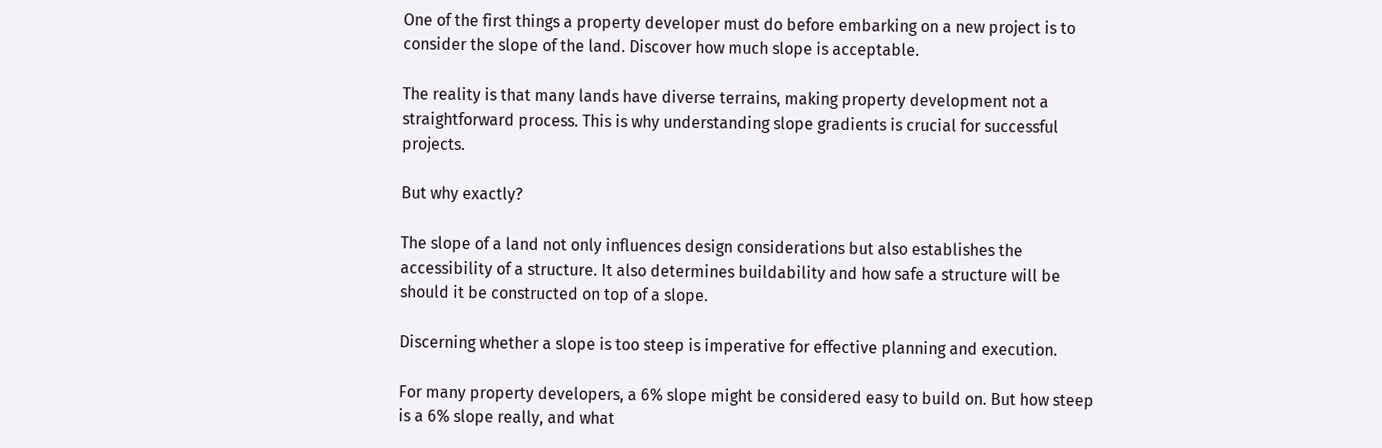One of the first things a property developer must do before embarking on a new project is to consider the slope of the land. Discover how much slope is acceptable.

The reality is that many lands have diverse terrains, making property development not a straightforward process. This is why understanding slope gradients is crucial for successful projects.

But why exactly?

The slope of a land not only influences design considerations but also establishes the accessibility of a structure. It also determines buildability and how safe a structure will be should it be constructed on top of a slope.

Discerning whether a slope is too steep is imperative for effective planning and execution.

For many property developers, a 6% slope might be considered easy to build on. But how steep is a 6% slope really, and what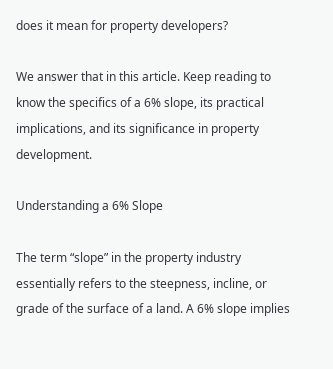does it mean for property developers?

We answer that in this article. Keep reading to know the specifics of a 6% slope, its practical implications, and its significance in property development.

Understanding a 6% Slope

The term “slope” in the property industry essentially refers to the steepness, incline, or grade of the surface of a land. A 6% slope implies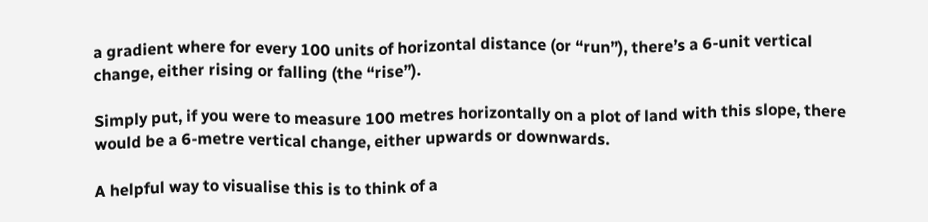a gradient where for every 100 units of horizontal distance (or “run”), there’s a 6-unit vertical change, either rising or falling (the “rise”).

Simply put, if you were to measure 100 metres horizontally on a plot of land with this slope, there would be a 6-metre vertical change, either upwards or downwards.

A helpful way to visualise this is to think of a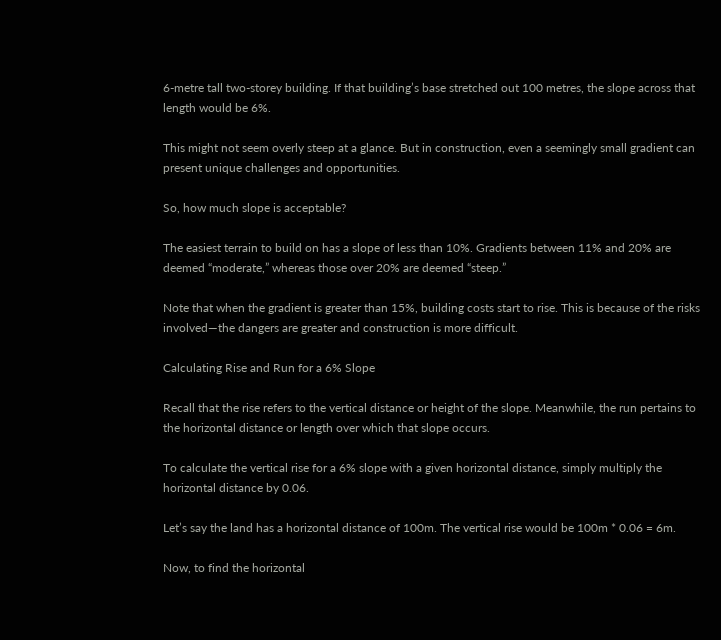6-metre tall two-storey building. If that building’s base stretched out 100 metres, the slope across that length would be 6%.

This might not seem overly steep at a glance. But in construction, even a seemingly small gradient can present unique challenges and opportunities.

So, how much slope is acceptable?

The easiest terrain to build on has a slope of less than 10%. Gradients between 11% and 20% are deemed “moderate,” whereas those over 20% are deemed “steep.”

Note that when the gradient is greater than 15%, building costs start to rise. This is because of the risks involved—the dangers are greater and construction is more difficult.

Calculating Rise and Run for a 6% Slope

Recall that the rise refers to the vertical distance or height of the slope. Meanwhile, the run pertains to the horizontal distance or length over which that slope occurs.

To calculate the vertical rise for a 6% slope with a given horizontal distance, simply multiply the horizontal distance by 0.06.

Let’s say the land has a horizontal distance of 100m. The vertical rise would be 100m * 0.06 = 6m.

Now, to find the horizontal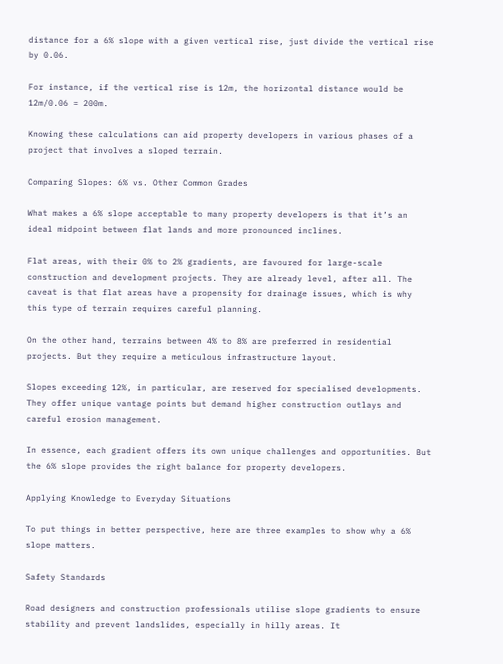distance for a 6% slope with a given vertical rise, just divide the vertical rise by 0.06.

For instance, if the vertical rise is 12m, the horizontal distance would be 12m/0.06 = 200m.

Knowing these calculations can aid property developers in various phases of a project that involves a sloped terrain.

Comparing Slopes: 6% vs. Other Common Grades

What makes a 6% slope acceptable to many property developers is that it’s an ideal midpoint between flat lands and more pronounced inclines.

Flat areas, with their 0% to 2% gradients, are favoured for large-scale construction and development projects. They are already level, after all. The caveat is that flat areas have a propensity for drainage issues, which is why this type of terrain requires careful planning.

On the other hand, terrains between 4% to 8% are preferred in residential projects. But they require a meticulous infrastructure layout.

Slopes exceeding 12%, in particular, are reserved for specialised developments. They offer unique vantage points but demand higher construction outlays and careful erosion management.

In essence, each gradient offers its own unique challenges and opportunities. But the 6% slope provides the right balance for property developers.

Applying Knowledge to Everyday Situations

To put things in better perspective, here are three examples to show why a 6% slope matters.

Safety Standards

Road designers and construction professionals utilise slope gradients to ensure stability and prevent landslides, especially in hilly areas. It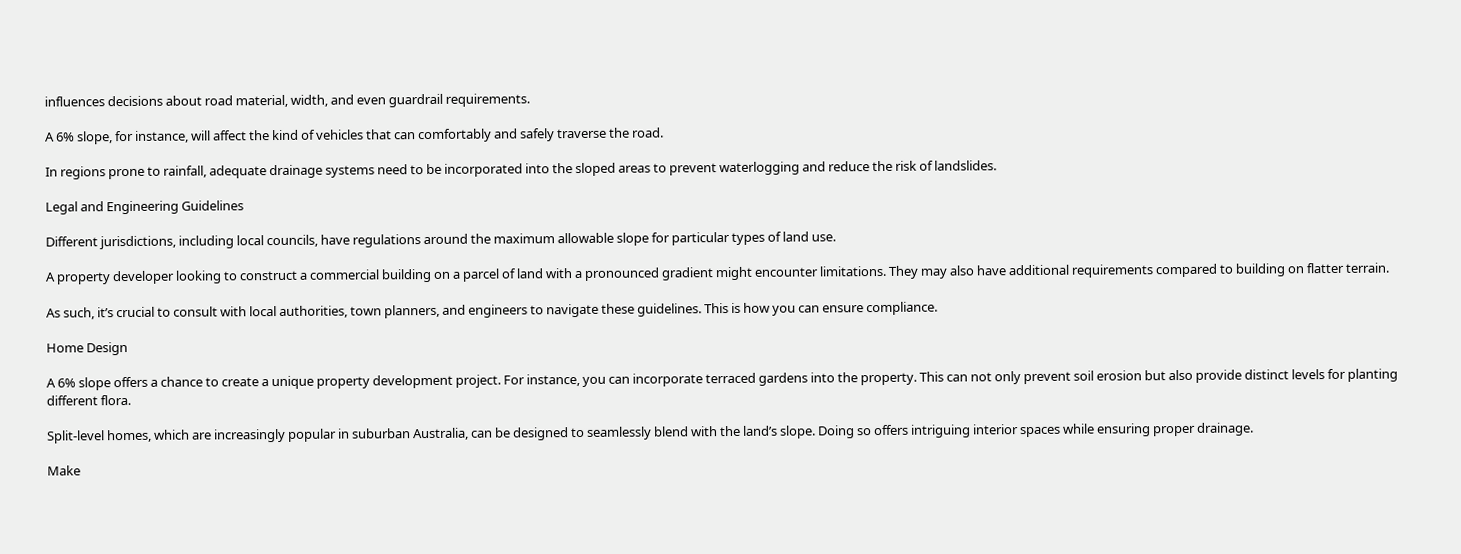influences decisions about road material, width, and even guardrail requirements.

A 6% slope, for instance, will affect the kind of vehicles that can comfortably and safely traverse the road.

In regions prone to rainfall, adequate drainage systems need to be incorporated into the sloped areas to prevent waterlogging and reduce the risk of landslides.

Legal and Engineering Guidelines

Different jurisdictions, including local councils, have regulations around the maximum allowable slope for particular types of land use.

A property developer looking to construct a commercial building on a parcel of land with a pronounced gradient might encounter limitations. They may also have additional requirements compared to building on flatter terrain.

As such, it’s crucial to consult with local authorities, town planners, and engineers to navigate these guidelines. This is how you can ensure compliance.

Home Design

A 6% slope offers a chance to create a unique property development project. For instance, you can incorporate terraced gardens into the property. This can not only prevent soil erosion but also provide distinct levels for planting different flora.

Split-level homes, which are increasingly popular in suburban Australia, can be designed to seamlessly blend with the land’s slope. Doing so offers intriguing interior spaces while ensuring proper drainage.

Make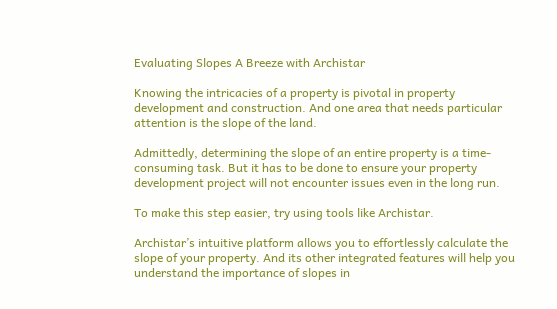Evaluating Slopes A Breeze with Archistar

Knowing the intricacies of a property is pivotal in property development and construction. And one area that needs particular attention is the slope of the land.

Admittedly, determining the slope of an entire property is a time-consuming task. But it has to be done to ensure your property development project will not encounter issues even in the long run.

To make this step easier, try using tools like Archistar.

Archistar’s intuitive platform allows you to effortlessly calculate the slope of your property. And its other integrated features will help you understand the importance of slopes in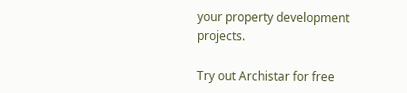your property development projects.

Try out Archistar for free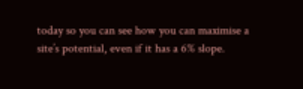today so you can see how you can maximise a site’s potential, even if it has a 6% slope.